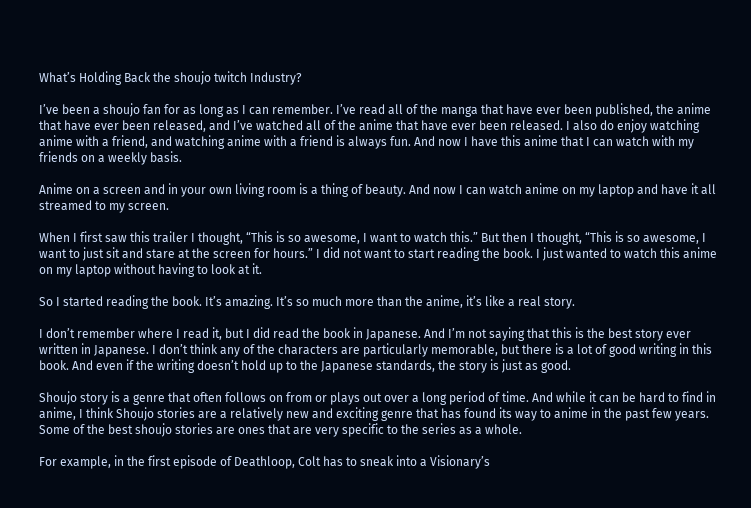What’s Holding Back the shoujo twitch Industry?

I’ve been a shoujo fan for as long as I can remember. I’ve read all of the manga that have ever been published, the anime that have ever been released, and I’ve watched all of the anime that have ever been released. I also do enjoy watching anime with a friend, and watching anime with a friend is always fun. And now I have this anime that I can watch with my friends on a weekly basis.

Anime on a screen and in your own living room is a thing of beauty. And now I can watch anime on my laptop and have it all streamed to my screen.

When I first saw this trailer I thought, “This is so awesome, I want to watch this.” But then I thought, “This is so awesome, I want to just sit and stare at the screen for hours.” I did not want to start reading the book. I just wanted to watch this anime on my laptop without having to look at it.

So I started reading the book. It’s amazing. It’s so much more than the anime, it’s like a real story.

I don’t remember where I read it, but I did read the book in Japanese. And I’m not saying that this is the best story ever written in Japanese. I don’t think any of the characters are particularly memorable, but there is a lot of good writing in this book. And even if the writing doesn’t hold up to the Japanese standards, the story is just as good.

Shoujo story is a genre that often follows on from or plays out over a long period of time. And while it can be hard to find in anime, I think Shoujo stories are a relatively new and exciting genre that has found its way to anime in the past few years. Some of the best shoujo stories are ones that are very specific to the series as a whole.

For example, in the first episode of Deathloop, Colt has to sneak into a Visionary’s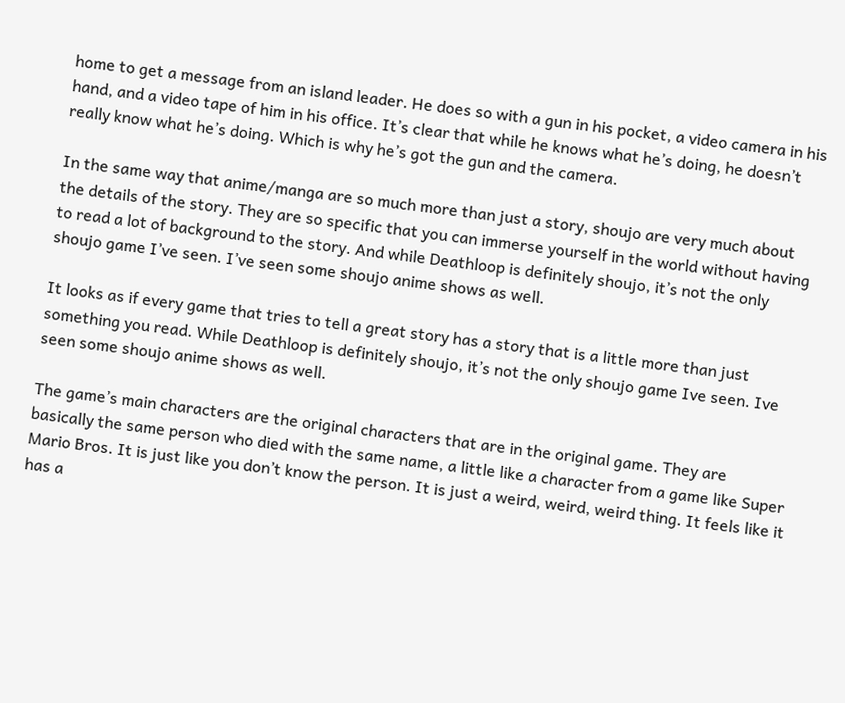home to get a message from an island leader. He does so with a gun in his pocket, a video camera in his hand, and a video tape of him in his office. It’s clear that while he knows what he’s doing, he doesn’t really know what he’s doing. Which is why he’s got the gun and the camera.

In the same way that anime/manga are so much more than just a story, shoujo are very much about the details of the story. They are so specific that you can immerse yourself in the world without having to read a lot of background to the story. And while Deathloop is definitely shoujo, it’s not the only shoujo game I’ve seen. I’ve seen some shoujo anime shows as well.

It looks as if every game that tries to tell a great story has a story that is a little more than just something you read. While Deathloop is definitely shoujo, it’s not the only shoujo game Ive seen. Ive seen some shoujo anime shows as well.

The game’s main characters are the original characters that are in the original game. They are basically the same person who died with the same name, a little like a character from a game like Super Mario Bros. It is just like you don’t know the person. It is just a weird, weird, weird thing. It feels like it has a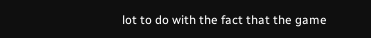lot to do with the fact that the game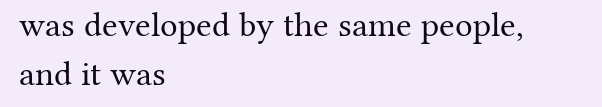was developed by the same people, and it was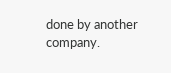done by another company.